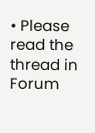• Please read the thread in Forum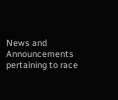News and Announcements pertaining to race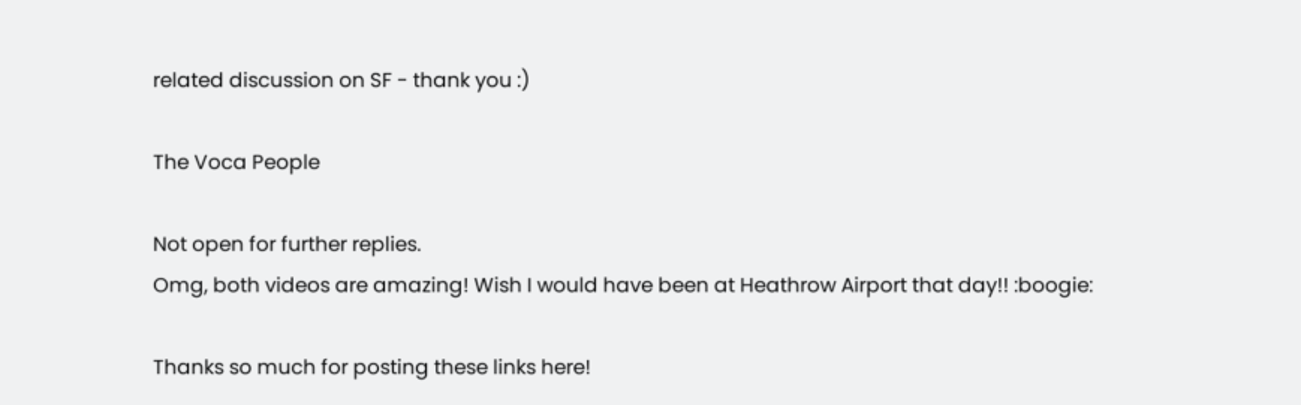related discussion on SF - thank you :)

The Voca People

Not open for further replies.
Omg, both videos are amazing! Wish I would have been at Heathrow Airport that day!! :boogie:

Thanks so much for posting these links here!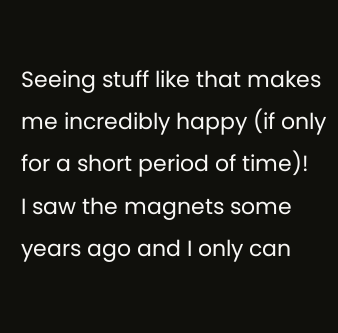Seeing stuff like that makes me incredibly happy (if only for a short period of time)!
I saw the magnets some years ago and I only can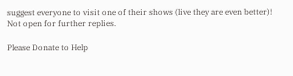suggest everyone to visit one of their shows (live they are even better)!
Not open for further replies.

Please Donate to Help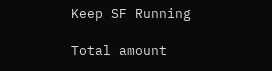Keep SF Running

Total amount